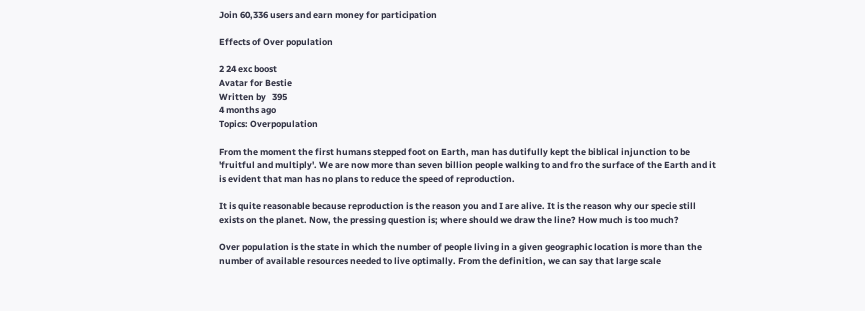Join 60,336 users and earn money for participation

Effects of Over population

2 24 exc boost
Avatar for Bestie
Written by   395
4 months ago
Topics: Overpopulation

From the moment the first humans stepped foot on Earth, man has dutifully kept the biblical injunction to be 'fruitful and multiply'. We are now more than seven billion people walking to and fro the surface of the Earth and it is evident that man has no plans to reduce the speed of reproduction.

It is quite reasonable because reproduction is the reason you and I are alive. It is the reason why our specie still exists on the planet. Now, the pressing question is; where should we draw the line? How much is too much?

Over population is the state in which the number of people living in a given geographic location is more than the number of available resources needed to live optimally. From the definition, we can say that large scale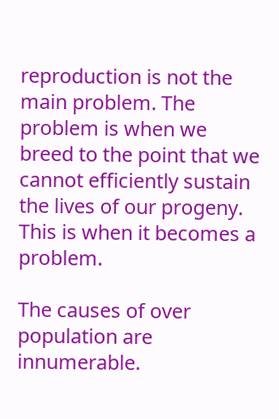reproduction is not the main problem. The problem is when we breed to the point that we cannot efficiently sustain the lives of our progeny. This is when it becomes a problem.

The causes of over population are innumerable.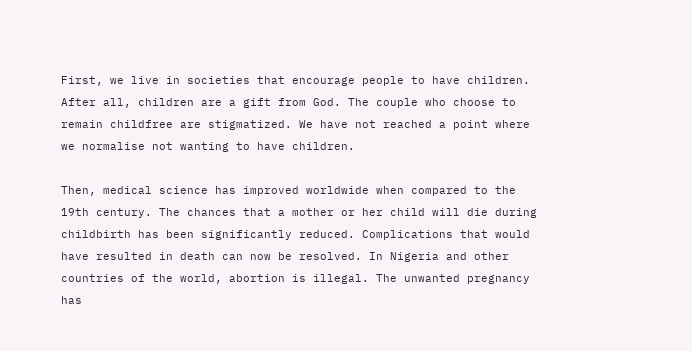First, we live in societies that encourage people to have children. After all, children are a gift from God. The couple who choose to remain childfree are stigmatized. We have not reached a point where we normalise not wanting to have children.

Then, medical science has improved worldwide when compared to the 19th century. The chances that a mother or her child will die during childbirth has been significantly reduced. Complications that would have resulted in death can now be resolved. In Nigeria and other countries of the world, abortion is illegal. The unwanted pregnancy has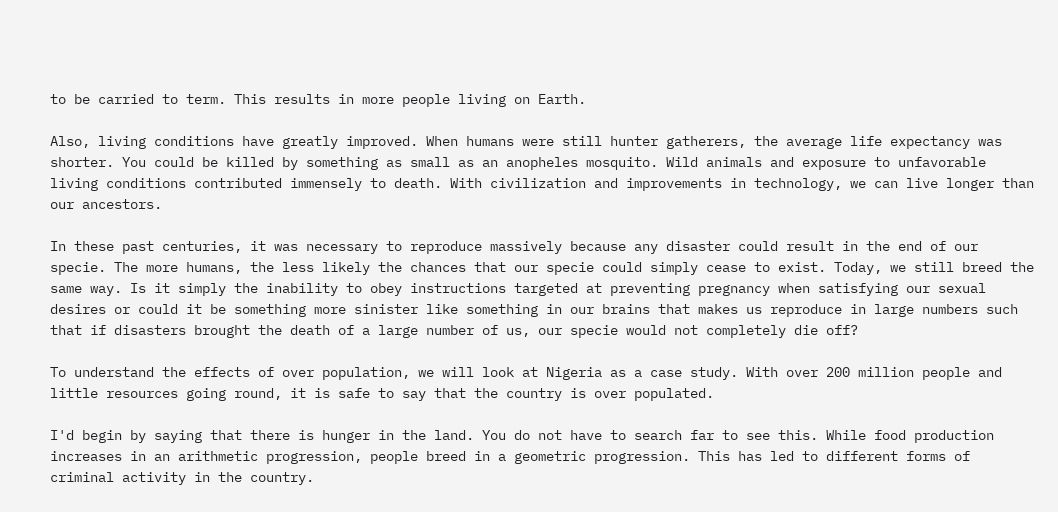to be carried to term. This results in more people living on Earth.

Also, living conditions have greatly improved. When humans were still hunter gatherers, the average life expectancy was shorter. You could be killed by something as small as an anopheles mosquito. Wild animals and exposure to unfavorable living conditions contributed immensely to death. With civilization and improvements in technology, we can live longer than our ancestors.

In these past centuries, it was necessary to reproduce massively because any disaster could result in the end of our specie. The more humans, the less likely the chances that our specie could simply cease to exist. Today, we still breed the same way. Is it simply the inability to obey instructions targeted at preventing pregnancy when satisfying our sexual desires or could it be something more sinister like something in our brains that makes us reproduce in large numbers such that if disasters brought the death of a large number of us, our specie would not completely die off?

To understand the effects of over population, we will look at Nigeria as a case study. With over 200 million people and little resources going round, it is safe to say that the country is over populated.

I'd begin by saying that there is hunger in the land. You do not have to search far to see this. While food production increases in an arithmetic progression, people breed in a geometric progression. This has led to different forms of criminal activity in the country.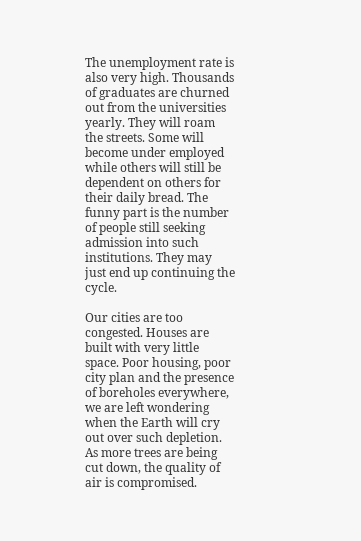The unemployment rate is also very high. Thousands of graduates are churned out from the universities yearly. They will roam the streets. Some will become under employed while others will still be dependent on others for their daily bread. The funny part is the number of people still seeking admission into such institutions. They may just end up continuing the cycle.

Our cities are too congested. Houses are built with very little space. Poor housing, poor city plan and the presence of boreholes everywhere, we are left wondering when the Earth will cry out over such depletion. As more trees are being cut down, the quality of air is compromised.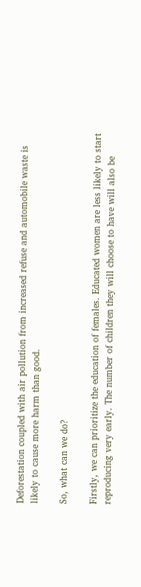Deforestation coupled with air pollution from increased refuse and automobile waste is likely to cause more harm than good.

So, what can we do?

Firstly, we can prioritize the education of females. Educated women are less likely to start reproducing very early. The number of children they will choose to have will also be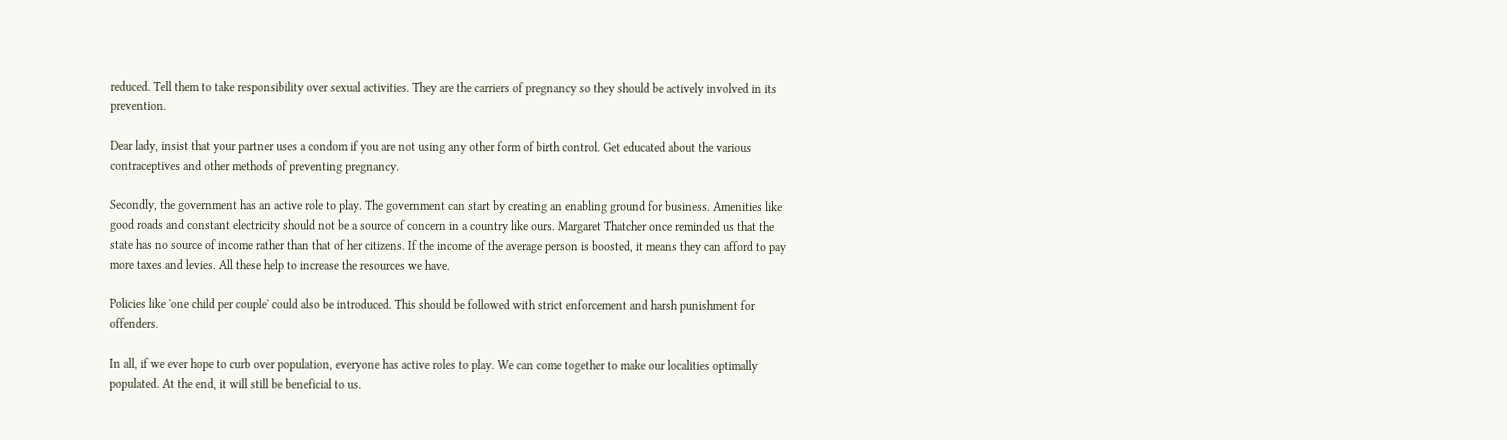reduced. Tell them to take responsibility over sexual activities. They are the carriers of pregnancy so they should be actively involved in its prevention.

Dear lady, insist that your partner uses a condom if you are not using any other form of birth control. Get educated about the various contraceptives and other methods of preventing pregnancy.

Secondly, the government has an active role to play. The government can start by creating an enabling ground for business. Amenities like good roads and constant electricity should not be a source of concern in a country like ours. Margaret Thatcher once reminded us that the state has no source of income rather than that of her citizens. If the income of the average person is boosted, it means they can afford to pay more taxes and levies. All these help to increase the resources we have.

Policies like 'one child per couple' could also be introduced. This should be followed with strict enforcement and harsh punishment for offenders.

In all, if we ever hope to curb over population, everyone has active roles to play. We can come together to make our localities optimally populated. At the end, it will still be beneficial to us.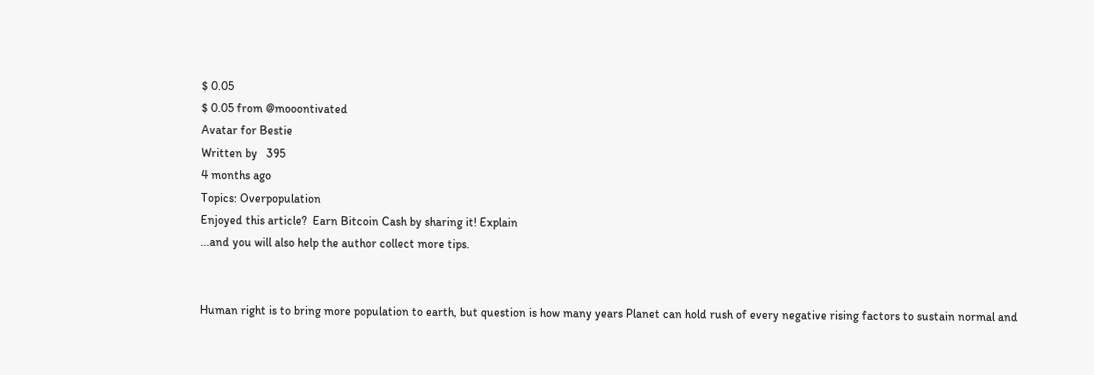$ 0.05
$ 0.05 from @mooontivated
Avatar for Bestie
Written by   395
4 months ago
Topics: Overpopulation
Enjoyed this article?  Earn Bitcoin Cash by sharing it! Explain
...and you will also help the author collect more tips.


Human right is to bring more population to earth, but question is how many years Planet can hold rush of every negative rising factors to sustain normal and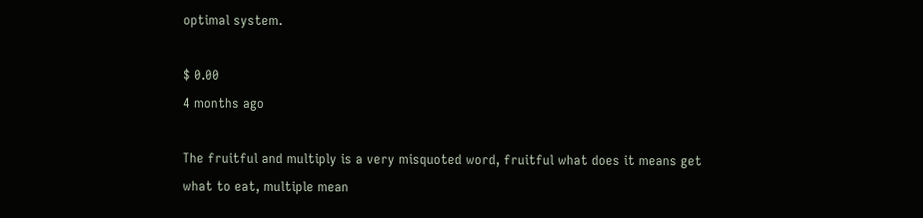optimal system.

$ 0.00
4 months ago

The fruitful and multiply is a very misquoted word, fruitful what does it means get what to eat, multiple mean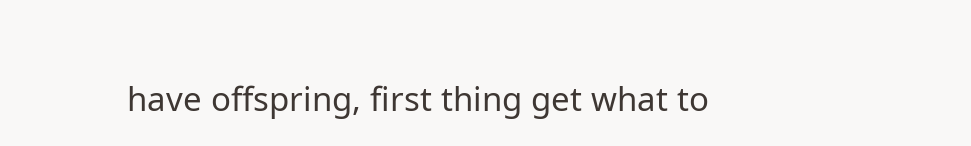have offspring, first thing get what to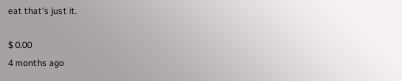eat that's just it.

$ 0.00
4 months ago